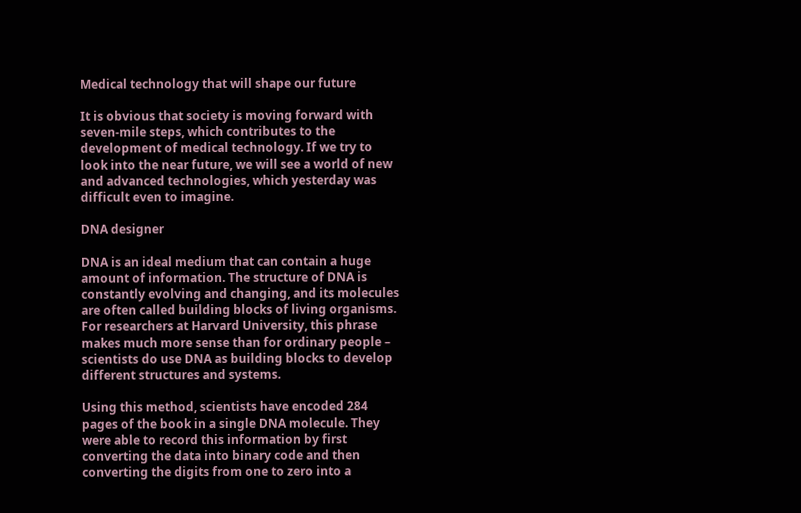Medical technology that will shape our future

It is obvious that society is moving forward with seven-mile steps, which contributes to the development of medical technology. If we try to look into the near future, we will see a world of new and advanced technologies, which yesterday was difficult even to imagine.

DNA designer

DNA is an ideal medium that can contain a huge amount of information. The structure of DNA is constantly evolving and changing, and its molecules are often called building blocks of living organisms. For researchers at Harvard University, this phrase makes much more sense than for ordinary people – scientists do use DNA as building blocks to develop different structures and systems.

Using this method, scientists have encoded 284 pages of the book in a single DNA molecule. They were able to record this information by first converting the data into binary code and then converting the digits from one to zero into a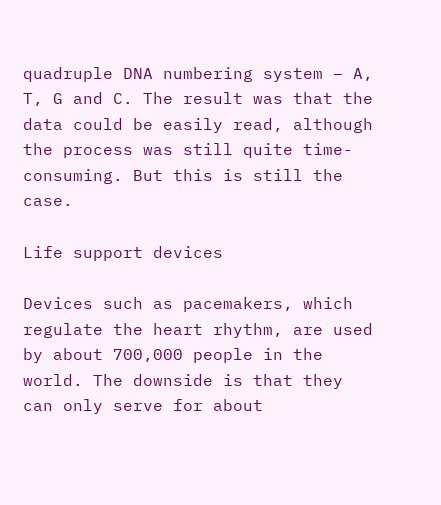quadruple DNA numbering system – A, T, G and C. The result was that the data could be easily read, although the process was still quite time-consuming. But this is still the case.

Life support devices

Devices such as pacemakers, which regulate the heart rhythm, are used by about 700,000 people in the world. The downside is that they can only serve for about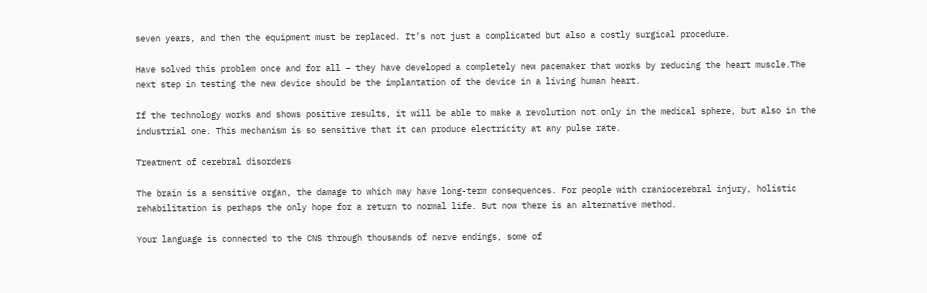seven years, and then the equipment must be replaced. It’s not just a complicated but also a costly surgical procedure.

Have solved this problem once and for all – they have developed a completely new pacemaker that works by reducing the heart muscle.The next step in testing the new device should be the implantation of the device in a living human heart.

If the technology works and shows positive results, it will be able to make a revolution not only in the medical sphere, but also in the industrial one. This mechanism is so sensitive that it can produce electricity at any pulse rate.

Treatment of cerebral disorders

The brain is a sensitive organ, the damage to which may have long-term consequences. For people with craniocerebral injury, holistic rehabilitation is perhaps the only hope for a return to normal life. But now there is an alternative method.

Your language is connected to the CNS through thousands of nerve endings, some of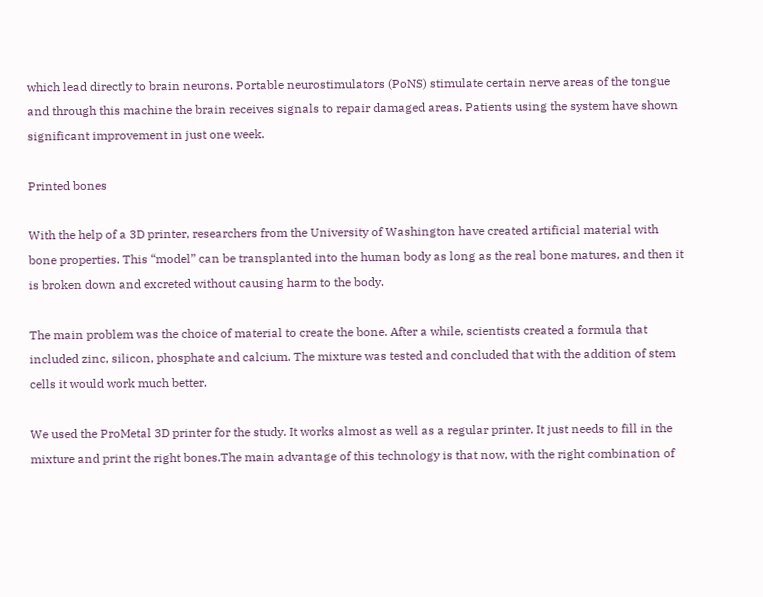which lead directly to brain neurons. Portable neurostimulators (PoNS) stimulate certain nerve areas of the tongue and through this machine the brain receives signals to repair damaged areas. Patients using the system have shown significant improvement in just one week.

Printed bones

With the help of a 3D printer, researchers from the University of Washington have created artificial material with bone properties. This “model” can be transplanted into the human body as long as the real bone matures, and then it is broken down and excreted without causing harm to the body.

The main problem was the choice of material to create the bone. After a while, scientists created a formula that included zinc, silicon, phosphate and calcium. The mixture was tested and concluded that with the addition of stem cells it would work much better.

We used the ProMetal 3D printer for the study. It works almost as well as a regular printer. It just needs to fill in the mixture and print the right bones.The main advantage of this technology is that now, with the right combination of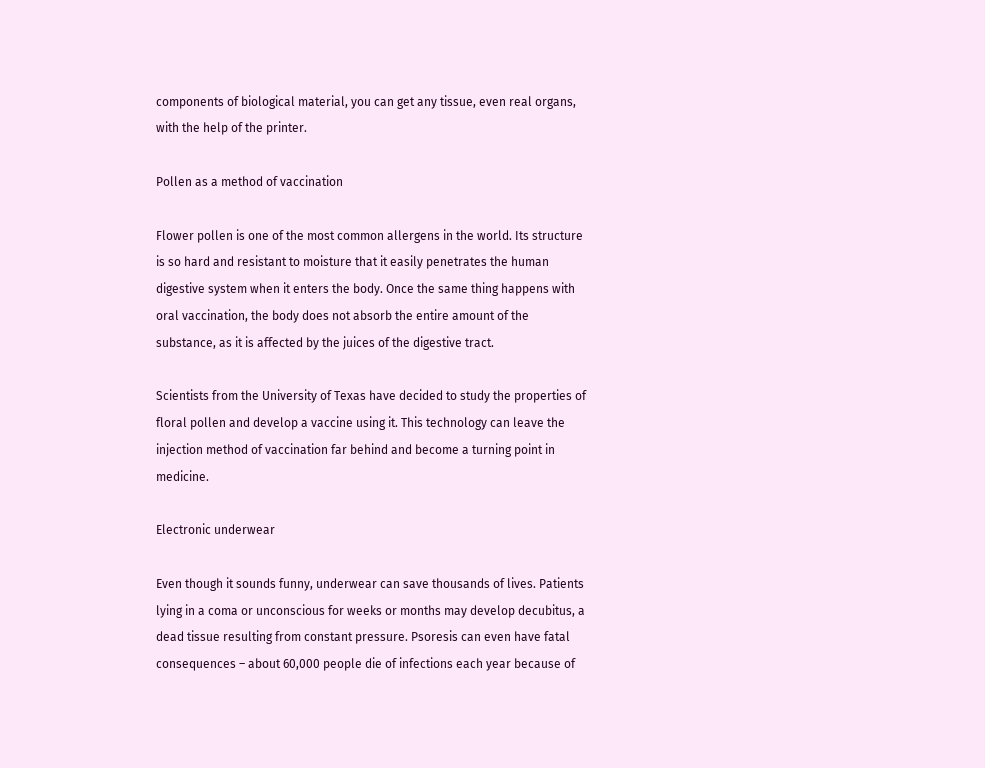components of biological material, you can get any tissue, even real organs, with the help of the printer.

Pollen as a method of vaccination

Flower pollen is one of the most common allergens in the world. Its structure is so hard and resistant to moisture that it easily penetrates the human digestive system when it enters the body. Once the same thing happens with oral vaccination, the body does not absorb the entire amount of the substance, as it is affected by the juices of the digestive tract.

Scientists from the University of Texas have decided to study the properties of floral pollen and develop a vaccine using it. This technology can leave the injection method of vaccination far behind and become a turning point in medicine.

Electronic underwear

Even though it sounds funny, underwear can save thousands of lives. Patients lying in a coma or unconscious for weeks or months may develop decubitus, a dead tissue resulting from constant pressure. Psoresis can even have fatal consequences – about 60,000 people die of infections each year because of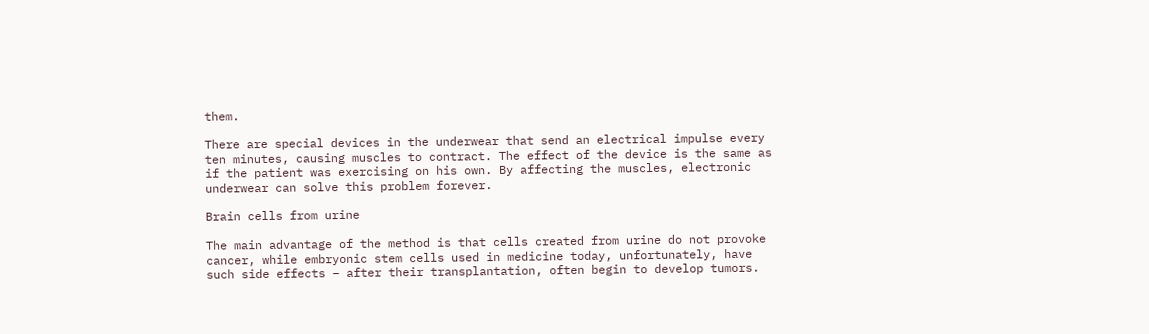them.

There are special devices in the underwear that send an electrical impulse every ten minutes, causing muscles to contract. The effect of the device is the same as if the patient was exercising on his own. By affecting the muscles, electronic underwear can solve this problem forever.

Brain cells from urine

The main advantage of the method is that cells created from urine do not provoke cancer, while embryonic stem cells used in medicine today, unfortunately, have such side effects – after their transplantation, often begin to develop tumors.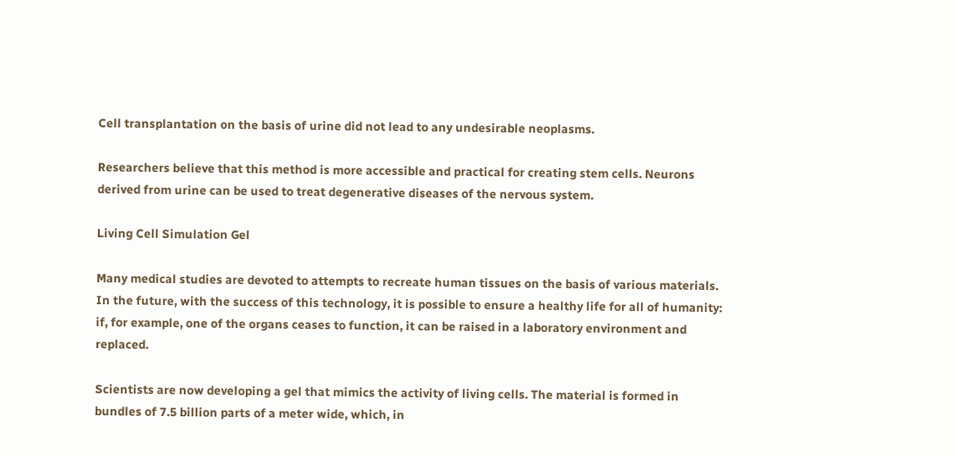Cell transplantation on the basis of urine did not lead to any undesirable neoplasms.

Researchers believe that this method is more accessible and practical for creating stem cells. Neurons derived from urine can be used to treat degenerative diseases of the nervous system.

Living Cell Simulation Gel

Many medical studies are devoted to attempts to recreate human tissues on the basis of various materials. In the future, with the success of this technology, it is possible to ensure a healthy life for all of humanity: if, for example, one of the organs ceases to function, it can be raised in a laboratory environment and replaced.

Scientists are now developing a gel that mimics the activity of living cells. The material is formed in bundles of 7.5 billion parts of a meter wide, which, in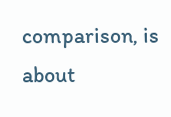comparison, is about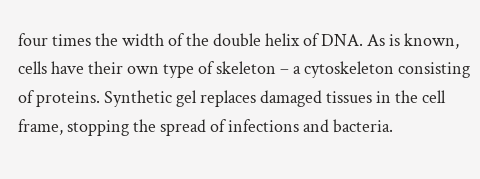four times the width of the double helix of DNA. As is known, cells have their own type of skeleton – a cytoskeleton consisting of proteins. Synthetic gel replaces damaged tissues in the cell frame, stopping the spread of infections and bacteria.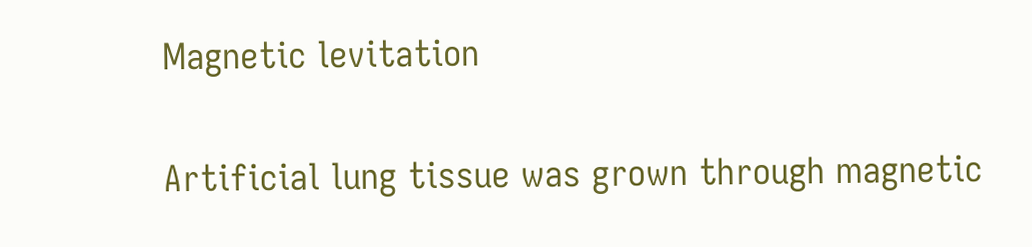Magnetic levitation

Artificial lung tissue was grown through magnetic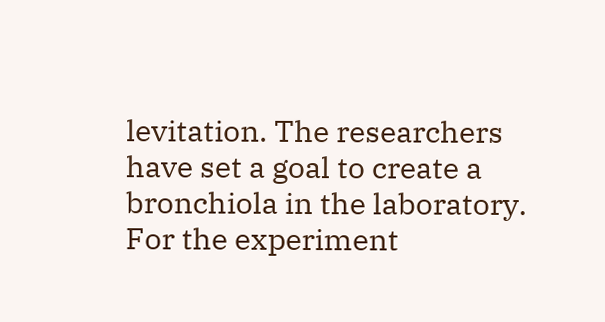levitation. The researchers have set a goal to create a bronchiola in the laboratory. For the experiment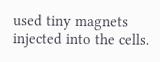used tiny magnets injected into the cells.